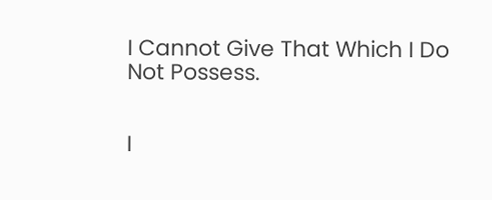I Cannot Give That Which I Do Not Possess.


I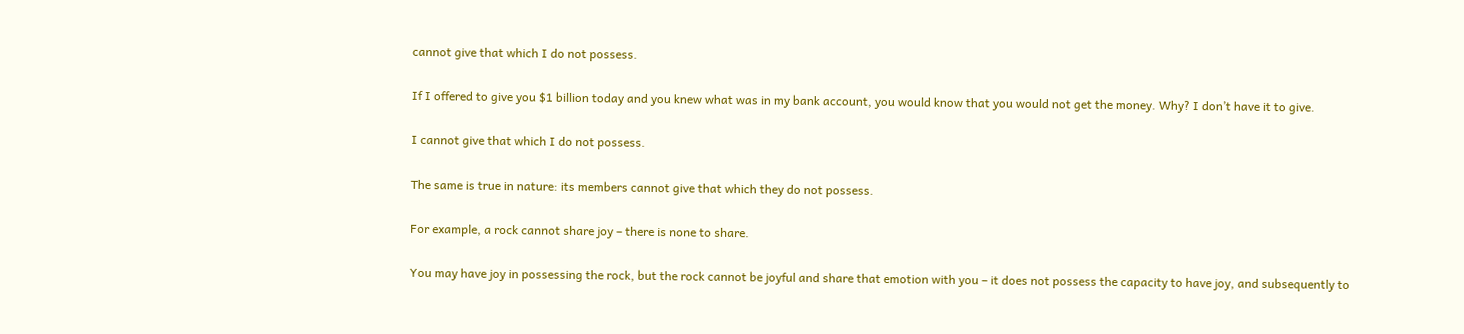cannot give that which I do not possess.

If I offered to give you $1 billion today and you knew what was in my bank account, you would know that you would not get the money. Why? I don’t have it to give.

I cannot give that which I do not possess.

The same is true in nature: its members cannot give that which they do not possess.

For example, a rock cannot share joy – there is none to share.

You may have joy in possessing the rock, but the rock cannot be joyful and share that emotion with you – it does not possess the capacity to have joy, and subsequently to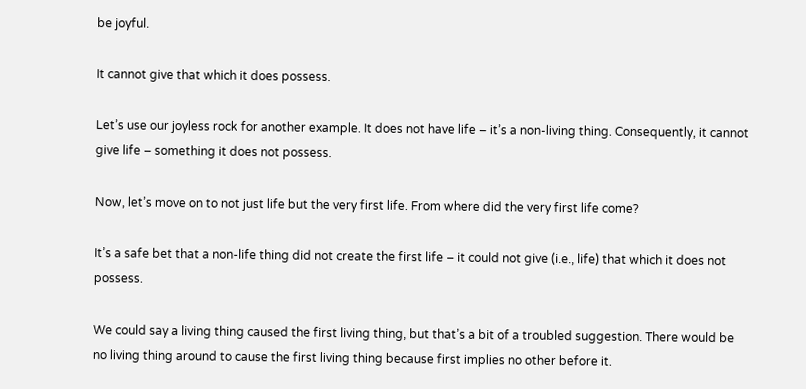be joyful.

It cannot give that which it does possess.

Let’s use our joyless rock for another example. It does not have life – it’s a non-living thing. Consequently, it cannot give life – something it does not possess.

Now, let’s move on to not just life but the very first life. From where did the very first life come?

It’s a safe bet that a non-life thing did not create the first life – it could not give (i.e., life) that which it does not possess.

We could say a living thing caused the first living thing, but that’s a bit of a troubled suggestion. There would be no living thing around to cause the first living thing because first implies no other before it.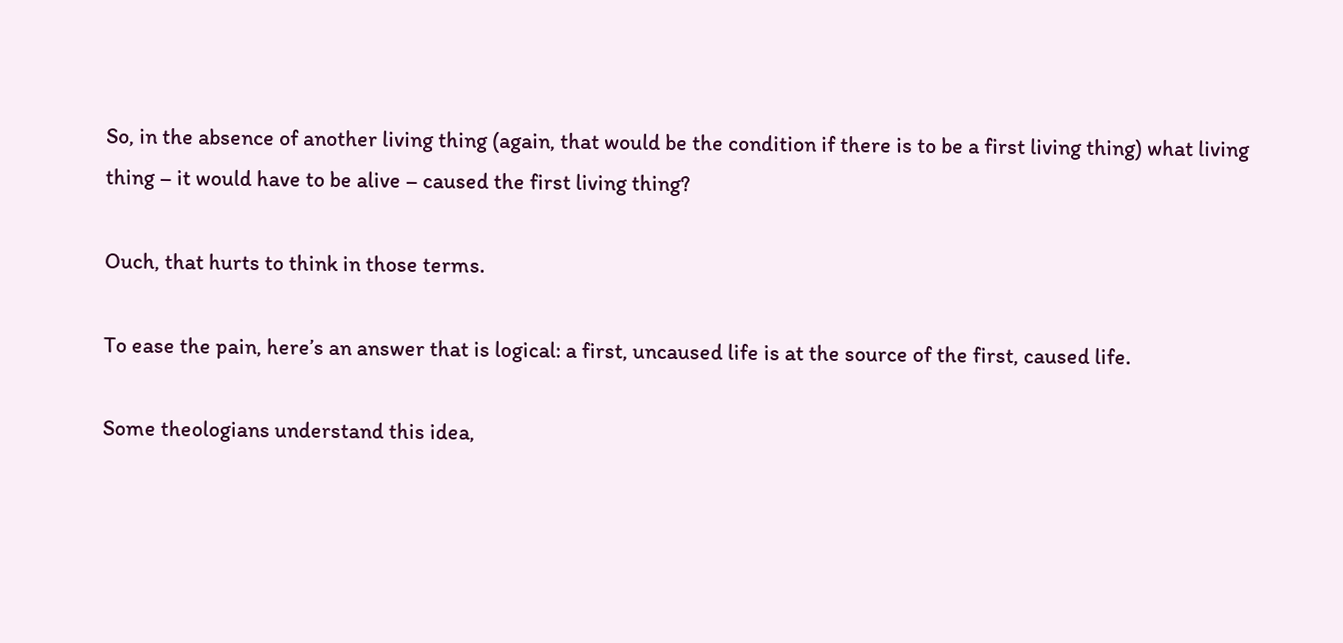So, in the absence of another living thing (again, that would be the condition if there is to be a first living thing) what living thing – it would have to be alive – caused the first living thing?

Ouch, that hurts to think in those terms.

To ease the pain, here’s an answer that is logical: a first, uncaused life is at the source of the first, caused life.

Some theologians understand this idea,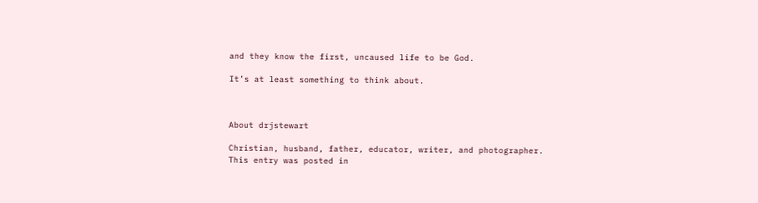and they know the first, uncaused life to be God.

It’s at least something to think about.



About drjstewart

Christian, husband, father, educator, writer, and photographer.
This entry was posted in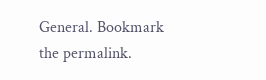General. Bookmark the permalink.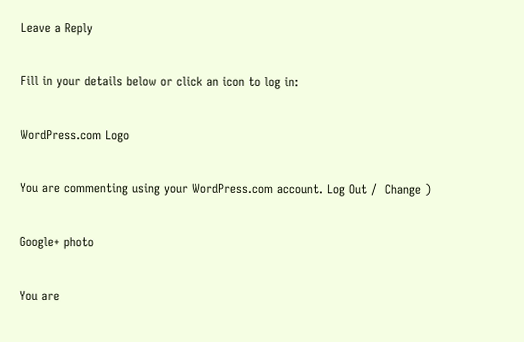Leave a Reply

Fill in your details below or click an icon to log in:

WordPress.com Logo

You are commenting using your WordPress.com account. Log Out /  Change )

Google+ photo

You are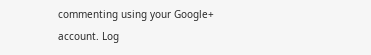commenting using your Google+ account. Log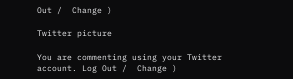Out /  Change )

Twitter picture

You are commenting using your Twitter account. Log Out /  Change )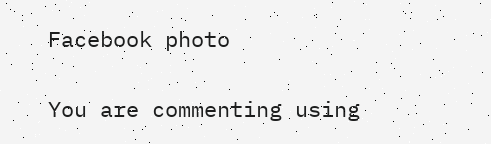Facebook photo

You are commenting using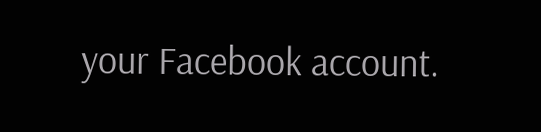your Facebook account.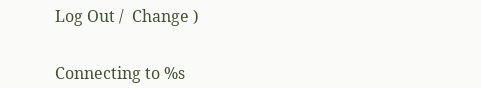Log Out /  Change )


Connecting to %s